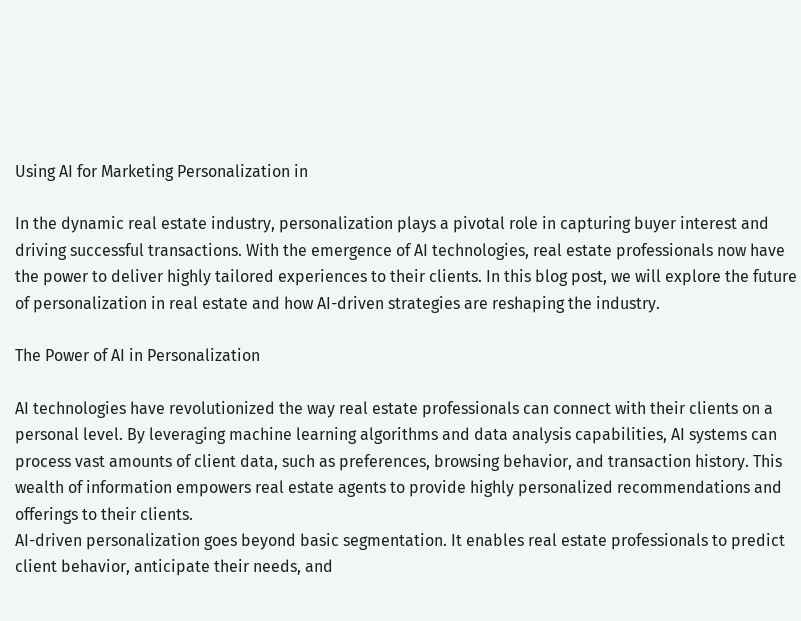Using AI for Marketing Personalization in

In the dynamic real estate industry, personalization plays a pivotal role in capturing buyer interest and driving successful transactions. With the emergence of AI technologies, real estate professionals now have the power to deliver highly tailored experiences to their clients. In this blog post, we will explore the future of personalization in real estate and how AI-driven strategies are reshaping the industry.

The Power of AI in Personalization

AI technologies have revolutionized the way real estate professionals can connect with their clients on a personal level. By leveraging machine learning algorithms and data analysis capabilities, AI systems can process vast amounts of client data, such as preferences, browsing behavior, and transaction history. This wealth of information empowers real estate agents to provide highly personalized recommendations and offerings to their clients.
AI-driven personalization goes beyond basic segmentation. It enables real estate professionals to predict client behavior, anticipate their needs, and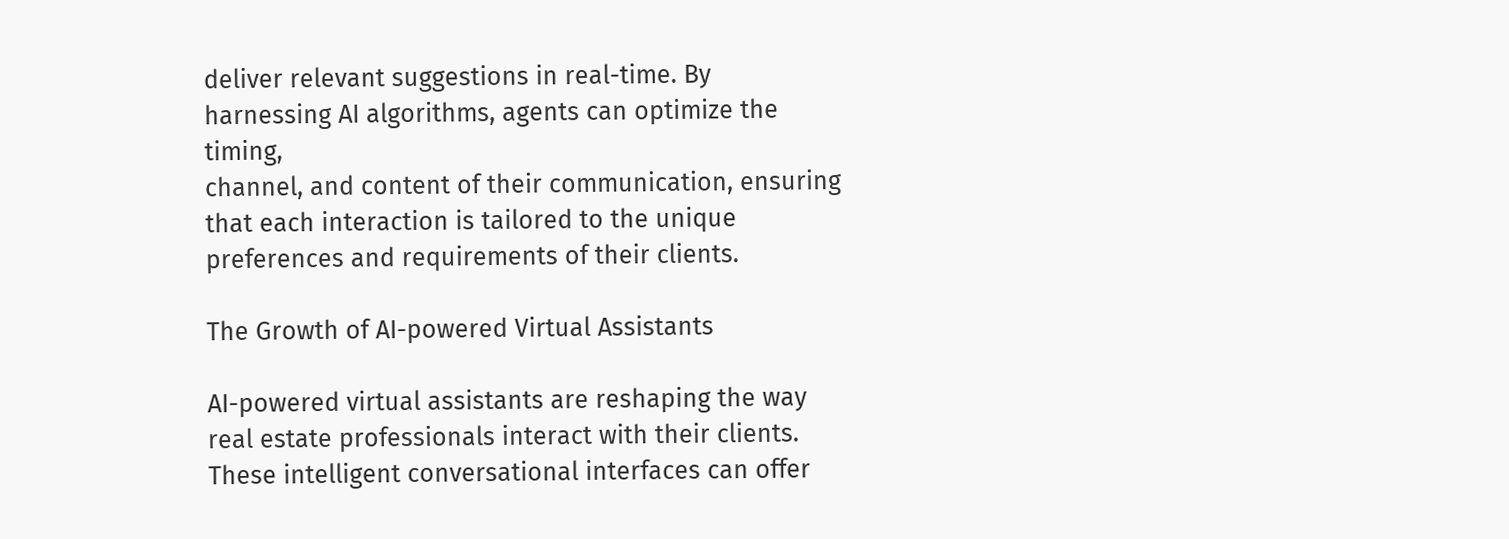deliver relevant suggestions in real-time. By harnessing AI algorithms, agents can optimize the timing,
channel, and content of their communication, ensuring that each interaction is tailored to the unique preferences and requirements of their clients.

The Growth of AI-powered Virtual Assistants

AI-powered virtual assistants are reshaping the way real estate professionals interact with their clients. These intelligent conversational interfaces can offer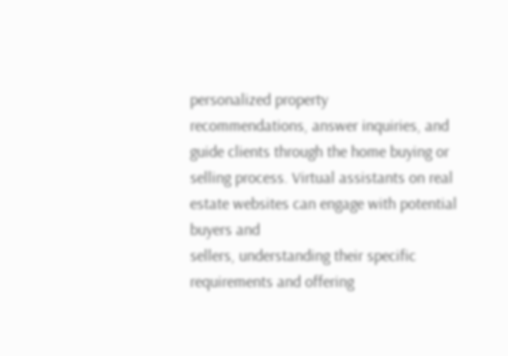personalized property
recommendations, answer inquiries, and guide clients through the home buying or selling process. Virtual assistants on real estate websites can engage with potential buyers and
sellers, understanding their specific requirements and offering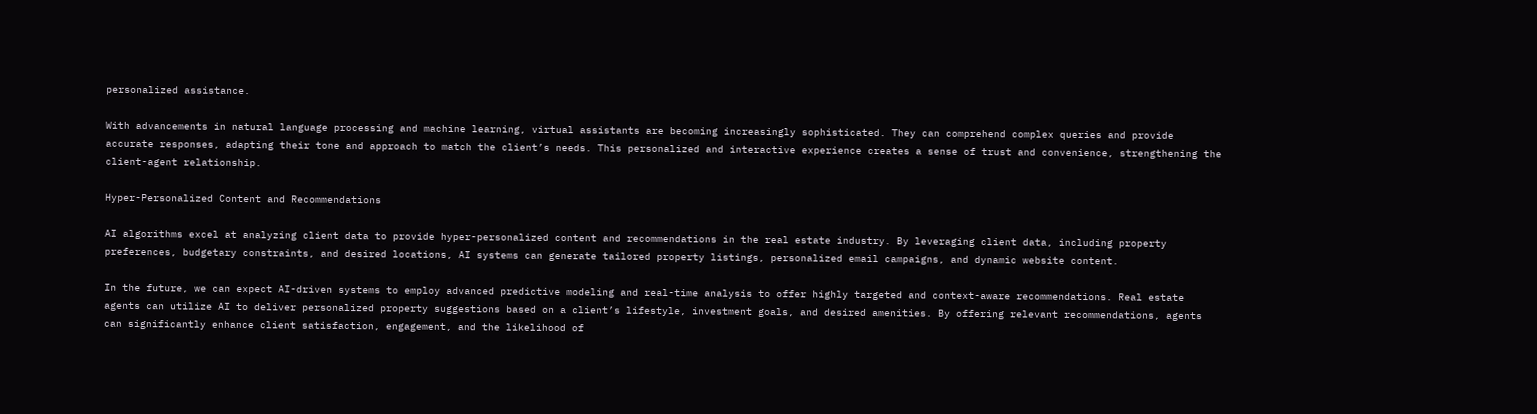personalized assistance.

With advancements in natural language processing and machine learning, virtual assistants are becoming increasingly sophisticated. They can comprehend complex queries and provide accurate responses, adapting their tone and approach to match the client’s needs. This personalized and interactive experience creates a sense of trust and convenience, strengthening the client-agent relationship.

Hyper-Personalized Content and Recommendations

AI algorithms excel at analyzing client data to provide hyper-personalized content and recommendations in the real estate industry. By leveraging client data, including property
preferences, budgetary constraints, and desired locations, AI systems can generate tailored property listings, personalized email campaigns, and dynamic website content.

In the future, we can expect AI-driven systems to employ advanced predictive modeling and real-time analysis to offer highly targeted and context-aware recommendations. Real estate agents can utilize AI to deliver personalized property suggestions based on a client’s lifestyle, investment goals, and desired amenities. By offering relevant recommendations, agents can significantly enhance client satisfaction, engagement, and the likelihood of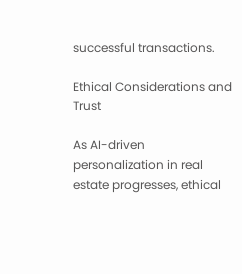successful transactions.

Ethical Considerations and Trust

As AI-driven personalization in real estate progresses, ethical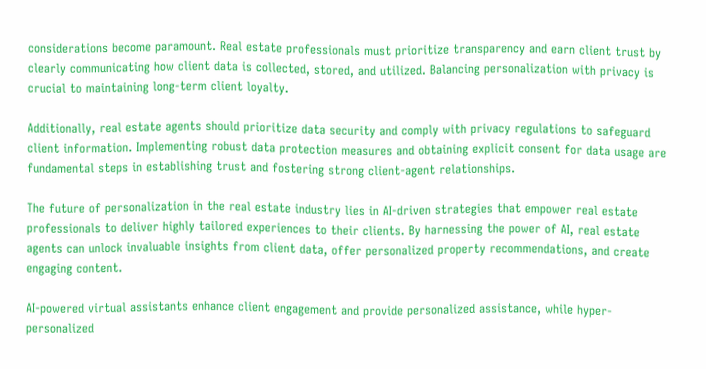considerations become paramount. Real estate professionals must prioritize transparency and earn client trust by clearly communicating how client data is collected, stored, and utilized. Balancing personalization with privacy is crucial to maintaining long-term client loyalty.

Additionally, real estate agents should prioritize data security and comply with privacy regulations to safeguard client information. Implementing robust data protection measures and obtaining explicit consent for data usage are fundamental steps in establishing trust and fostering strong client-agent relationships.

The future of personalization in the real estate industry lies in AI-driven strategies that empower real estate professionals to deliver highly tailored experiences to their clients. By harnessing the power of AI, real estate agents can unlock invaluable insights from client data, offer personalized property recommendations, and create engaging content.

AI-powered virtual assistants enhance client engagement and provide personalized assistance, while hyper-personalized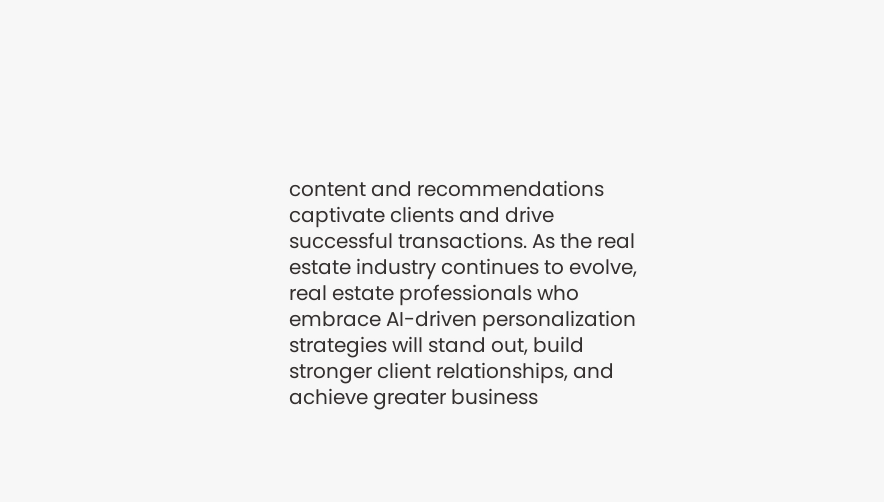content and recommendations captivate clients and drive successful transactions. As the real estate industry continues to evolve, real estate professionals who embrace AI-driven personalization strategies will stand out, build stronger client relationships, and achieve greater business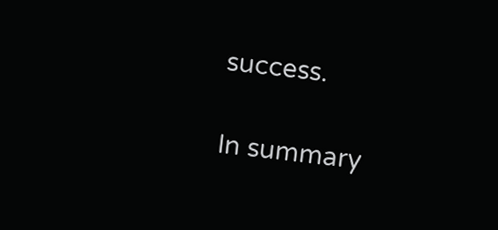success.

In summary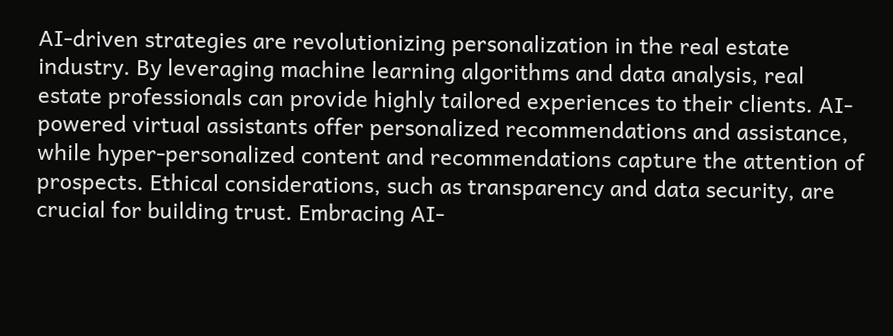AI-driven strategies are revolutionizing personalization in the real estate industry. By leveraging machine learning algorithms and data analysis, real estate professionals can provide highly tailored experiences to their clients. AI-powered virtual assistants offer personalized recommendations and assistance, while hyper-personalized content and recommendations capture the attention of prospects. Ethical considerations, such as transparency and data security, are crucial for building trust. Embracing AI-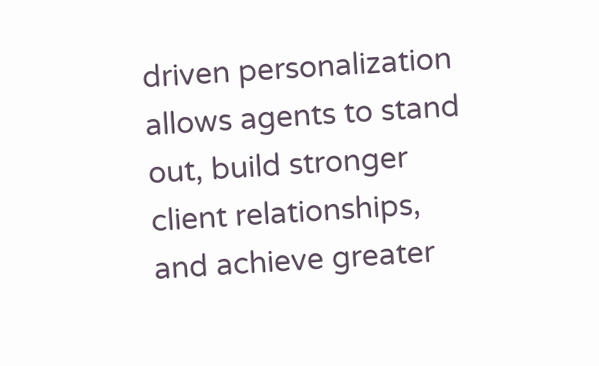driven personalization allows agents to stand out, build stronger client relationships, and achieve greater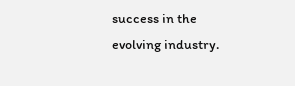success in the evolving industry.